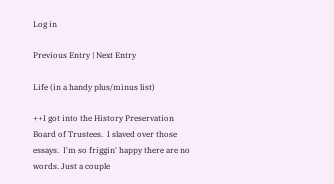Log in

Previous Entry | Next Entry

Life (in a handy plus/minus list)

++I got into the History Preservation Board of Trustees.  I slaved over those essays.  I'm so friggin' happy there are no words. Just a couple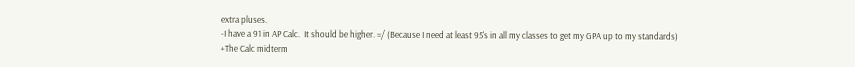extra pluses.
-I have a 91 in AP Calc.  It should be higher. =/ (Because I need at least 95's in all my classes to get my GPA up to my standards)
+The Calc midterm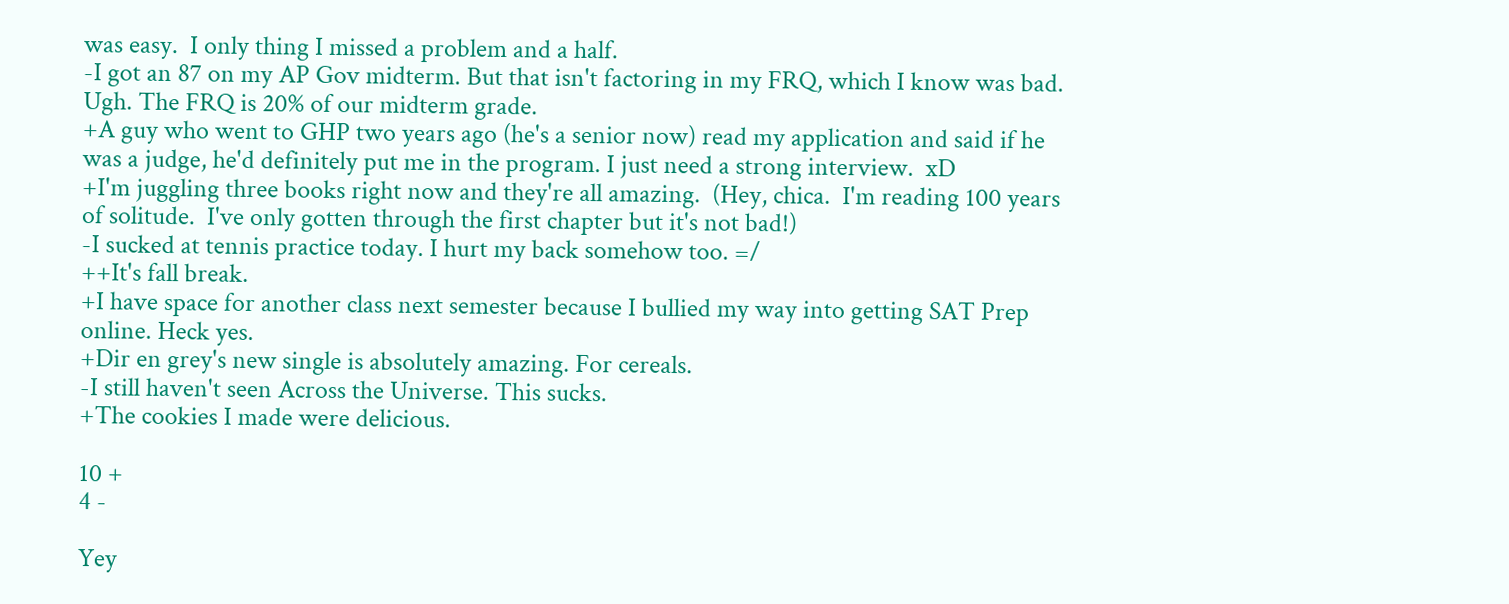was easy.  I only thing I missed a problem and a half.
-I got an 87 on my AP Gov midterm. But that isn't factoring in my FRQ, which I know was bad. Ugh. The FRQ is 20% of our midterm grade.
+A guy who went to GHP two years ago (he's a senior now) read my application and said if he was a judge, he'd definitely put me in the program. I just need a strong interview.  xD
+I'm juggling three books right now and they're all amazing.  (Hey, chica.  I'm reading 100 years of solitude.  I've only gotten through the first chapter but it's not bad!)
-I sucked at tennis practice today. I hurt my back somehow too. =/
++It's fall break.
+I have space for another class next semester because I bullied my way into getting SAT Prep online. Heck yes.
+Dir en grey's new single is absolutely amazing. For cereals.
-I still haven't seen Across the Universe. This sucks.
+The cookies I made were delicious.

10 +
4 -

Yey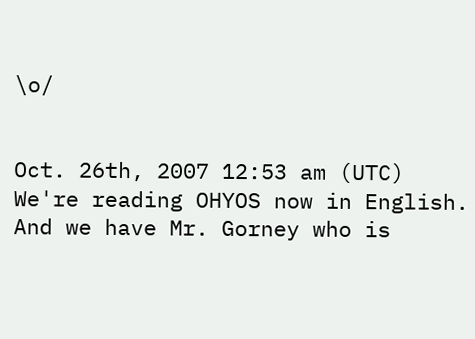\o/


Oct. 26th, 2007 12:53 am (UTC)
We're reading OHYOS now in English.
And we have Mr. Gorney who is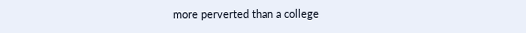more perverted than a college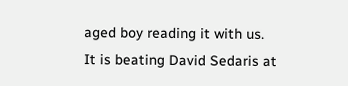aged boy reading it with us.
It is beating David Sedaris at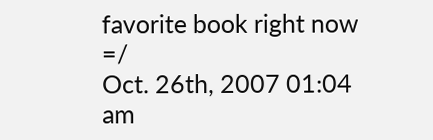favorite book right now =/
Oct. 26th, 2007 01:04 am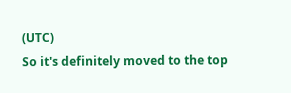(UTC)
So it's definitely moved to the top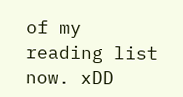of my reading list now. xDD